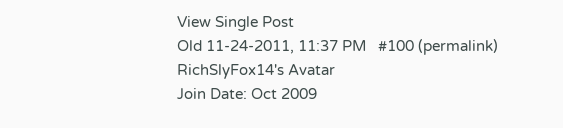View Single Post
Old 11-24-2011, 11:37 PM   #100 (permalink)
RichSlyFox14's Avatar
Join Date: Oct 2009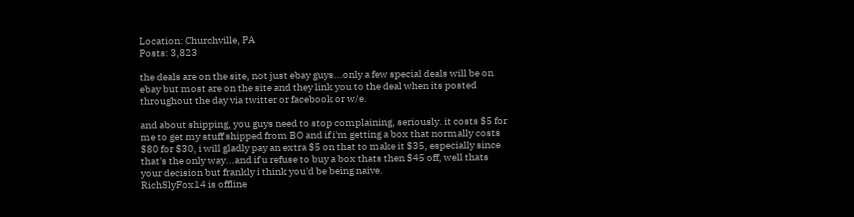Location: Churchville, PA
Posts: 3,823

the deals are on the site, not just ebay guys...only a few special deals will be on ebay but most are on the site and they link you to the deal when its posted throughout the day via twitter or facebook or w/e.

and about shipping, you guys need to stop complaining, seriously. it costs $5 for me to get my stuff shipped from BO and if i'm getting a box that normally costs $80 for $30, i will gladly pay an extra $5 on that to make it $35, especially since that's the only way...and if u refuse to buy a box thats then $45 off, well thats your decision but frankly i think you'd be being naive.
RichSlyFox14 is offline